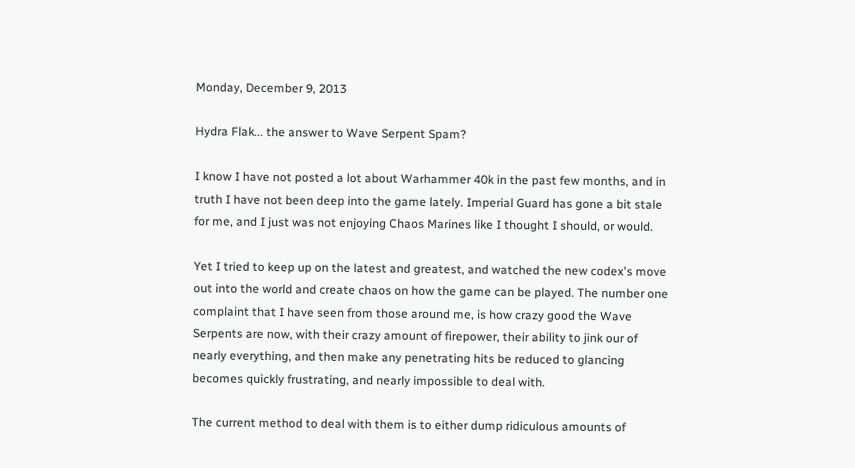Monday, December 9, 2013

Hydra Flak... the answer to Wave Serpent Spam?

I know I have not posted a lot about Warhammer 40k in the past few months, and in truth I have not been deep into the game lately. Imperial Guard has gone a bit stale for me, and I just was not enjoying Chaos Marines like I thought I should, or would.

Yet I tried to keep up on the latest and greatest, and watched the new codex's move out into the world and create chaos on how the game can be played. The number one complaint that I have seen from those around me, is how crazy good the Wave Serpents are now, with their crazy amount of firepower, their ability to jink our of nearly everything, and then make any penetrating hits be reduced to glancing becomes quickly frustrating, and nearly impossible to deal with.

The current method to deal with them is to either dump ridiculous amounts of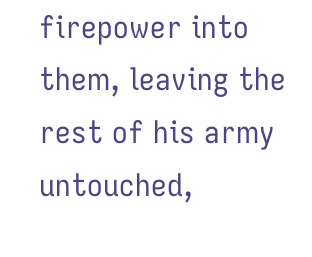firepower into them, leaving the rest of his army untouched,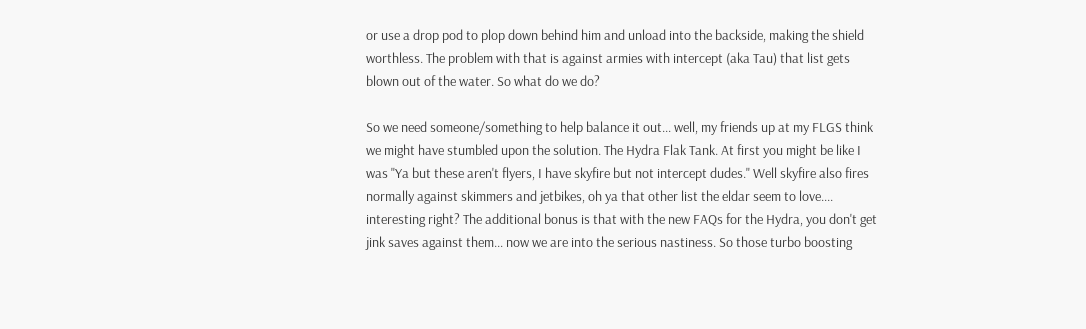or use a drop pod to plop down behind him and unload into the backside, making the shield worthless. The problem with that is against armies with intercept (aka Tau) that list gets blown out of the water. So what do we do?

So we need someone/something to help balance it out... well, my friends up at my FLGS think we might have stumbled upon the solution. The Hydra Flak Tank. At first you might be like I was "Ya but these aren't flyers, I have skyfire but not intercept dudes." Well skyfire also fires normally against skimmers and jetbikes, oh ya that other list the eldar seem to love.... interesting right? The additional bonus is that with the new FAQs for the Hydra, you don't get jink saves against them... now we are into the serious nastiness. So those turbo boosting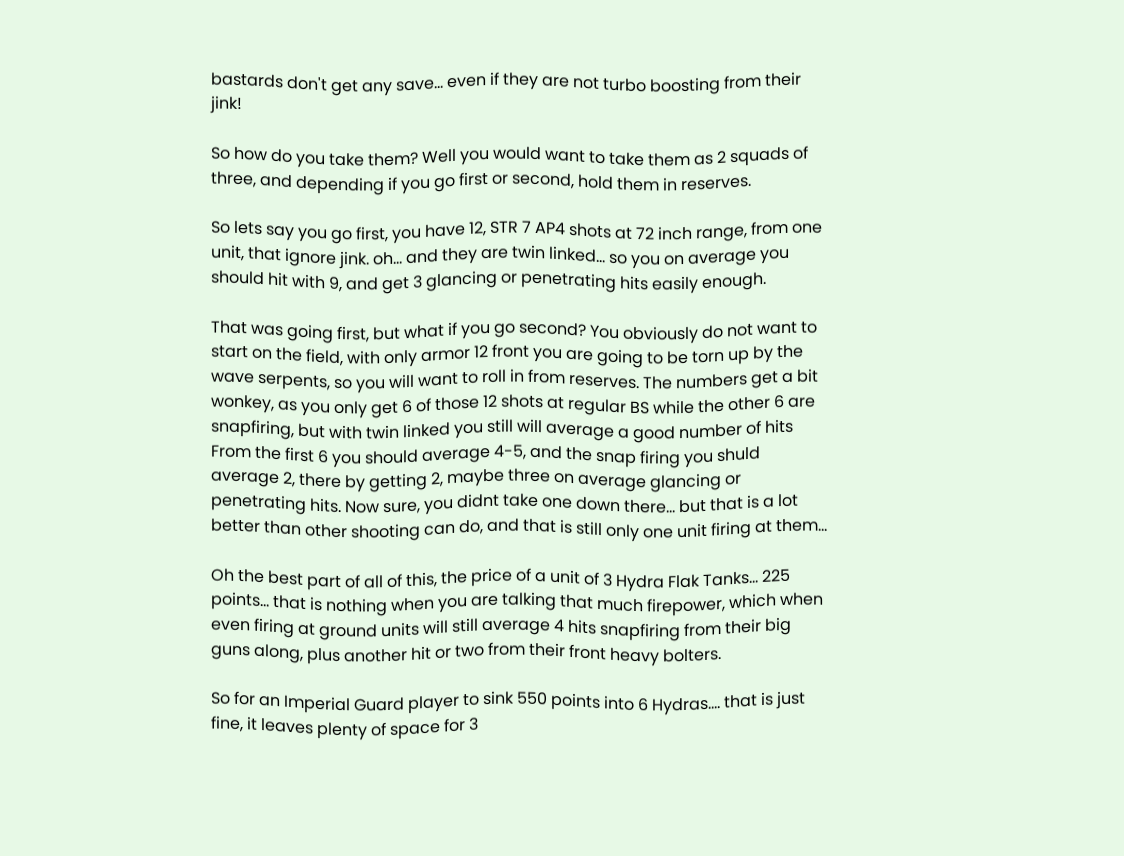bastards don't get any save... even if they are not turbo boosting from their jink!

So how do you take them? Well you would want to take them as 2 squads of three, and depending if you go first or second, hold them in reserves.

So lets say you go first, you have 12, STR 7 AP4 shots at 72 inch range, from one unit, that ignore jink. oh... and they are twin linked... so you on average you should hit with 9, and get 3 glancing or penetrating hits easily enough.

That was going first, but what if you go second? You obviously do not want to start on the field, with only armor 12 front you are going to be torn up by the wave serpents, so you will want to roll in from reserves. The numbers get a bit wonkey, as you only get 6 of those 12 shots at regular BS while the other 6 are snapfiring, but with twin linked you still will average a good number of hits From the first 6 you should average 4-5, and the snap firing you shuld average 2, there by getting 2, maybe three on average glancing or penetrating hits. Now sure, you didnt take one down there... but that is a lot better than other shooting can do, and that is still only one unit firing at them...

Oh the best part of all of this, the price of a unit of 3 Hydra Flak Tanks... 225 points... that is nothing when you are talking that much firepower, which when even firing at ground units will still average 4 hits snapfiring from their big guns along, plus another hit or two from their front heavy bolters.

So for an Imperial Guard player to sink 550 points into 6 Hydras.... that is just fine, it leaves plenty of space for 3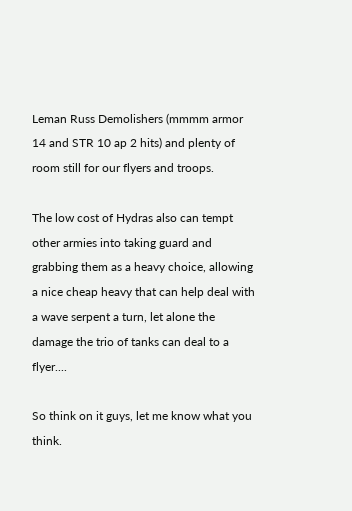Leman Russ Demolishers (mmmm armor 14 and STR 10 ap 2 hits) and plenty of room still for our flyers and troops.

The low cost of Hydras also can tempt other armies into taking guard and grabbing them as a heavy choice, allowing a nice cheap heavy that can help deal with a wave serpent a turn, let alone the damage the trio of tanks can deal to a flyer....

So think on it guys, let me know what you think.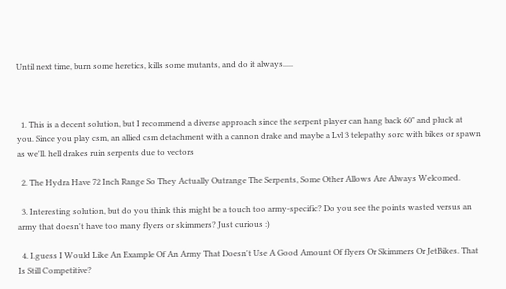Until next time, burn some heretics, kills some mutants, and do it always.....



  1. This is a decent solution, but I recommend a diverse approach since the serpent player can hang back 60" and pluck at you. Since you play csm, an allied csm detachment with a cannon drake and maybe a Lvl 3 telepathy sorc with bikes or spawn as we'll. hell drakes ruin serpents due to vectors

  2. The Hydra Have 72 Inch Range So They Actually Outrange The Serpents, Some Other Allows Are Always Welcomed.

  3. Interesting solution, but do you think this might be a touch too army-specific? Do you see the points wasted versus an army that doesn't have too many flyers or skimmers? Just curious :)

  4. I.guess I Would Like An Example Of An Army That Doesn't Use A Good Amount Of flyers Or Skimmers Or JetBikes. That Is Still Competitive?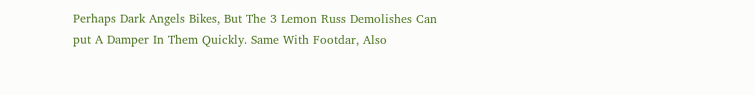Perhaps Dark Angels Bikes, But The 3 Lemon Russ Demolishes Can put A Damper In Them Quickly. Same With Footdar, Also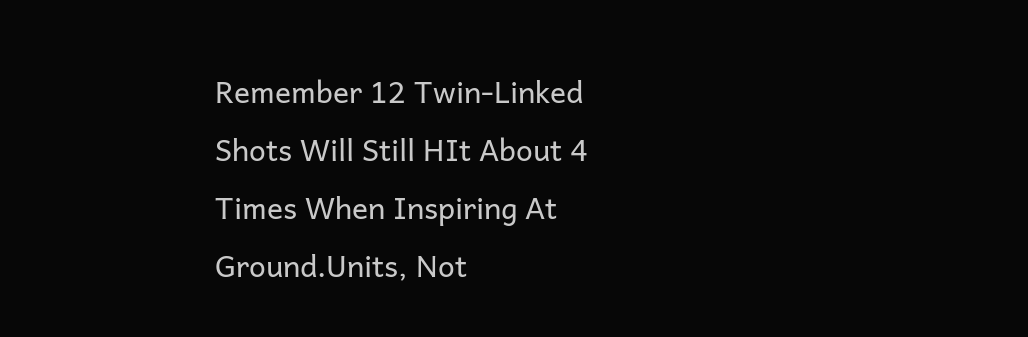Remember 12 Twin-Linked Shots Will Still HIt About 4 Times When Inspiring At Ground.Units, Not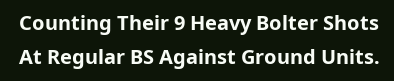Counting Their 9 Heavy Bolter Shots At Regular BS Against Ground Units.